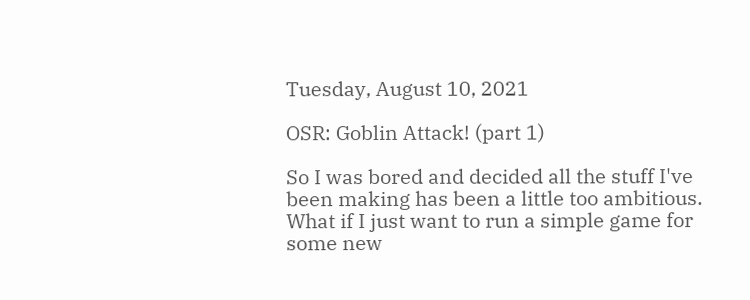Tuesday, August 10, 2021

OSR: Goblin Attack! (part 1)

So I was bored and decided all the stuff I've been making has been a little too ambitious.  What if I just want to run a simple game for some new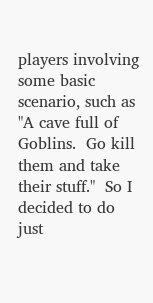players involving some basic scenario, such as "A cave full of Goblins.  Go kill them and take their stuff."  So I decided to do just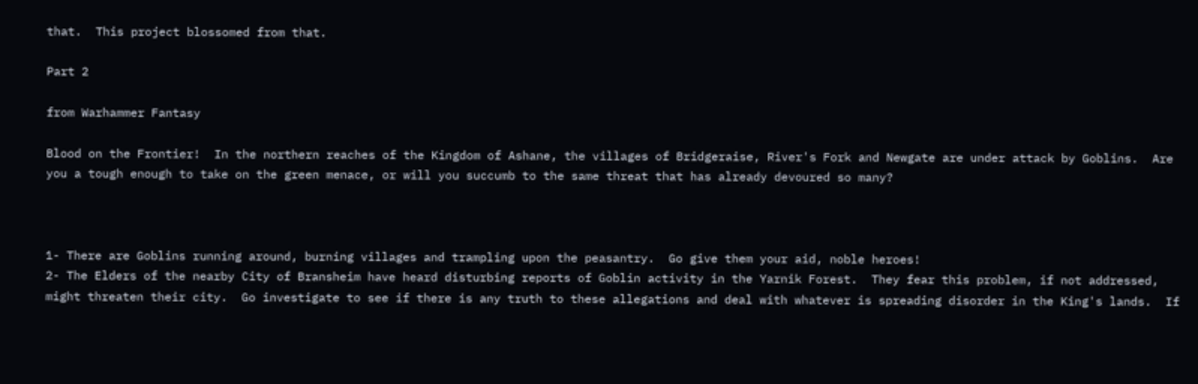that.  This project blossomed from that.

Part 2

from Warhammer Fantasy

Blood on the Frontier!  In the northern reaches of the Kingdom of Ashane, the villages of Bridgeraise, River's Fork and Newgate are under attack by Goblins.  Are you a tough enough to take on the green menace, or will you succumb to the same threat that has already devoured so many?



1- There are Goblins running around, burning villages and trampling upon the peasantry.  Go give them your aid, noble heroes!
2- The Elders of the nearby City of Bransheim have heard disturbing reports of Goblin activity in the Yarnik Forest.  They fear this problem, if not addressed, might threaten their city.  Go investigate to see if there is any truth to these allegations and deal with whatever is spreading disorder in the King's lands.  If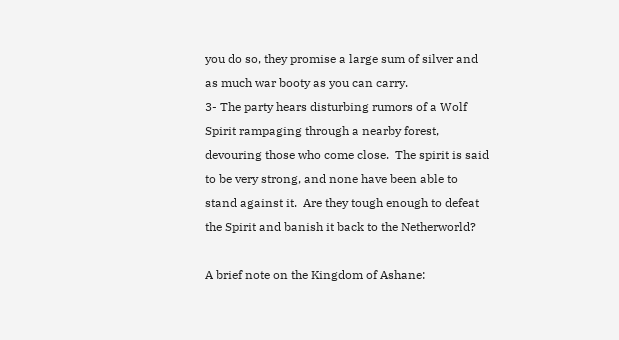you do so, they promise a large sum of silver and as much war booty as you can carry.
3- The party hears disturbing rumors of a Wolf Spirit rampaging through a nearby forest, devouring those who come close.  The spirit is said to be very strong, and none have been able to stand against it.  Are they tough enough to defeat the Spirit and banish it back to the Netherworld?

A brief note on the Kingdom of Ashane: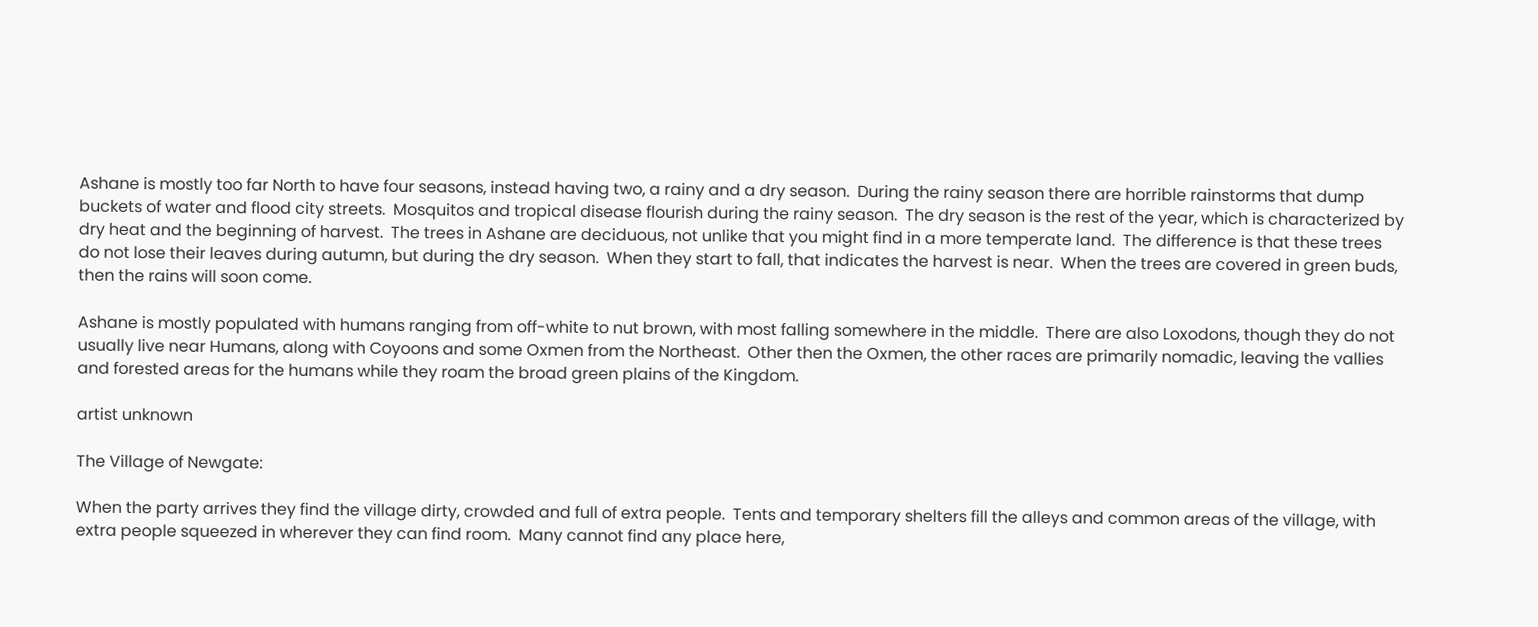Ashane is mostly too far North to have four seasons, instead having two, a rainy and a dry season.  During the rainy season there are horrible rainstorms that dump buckets of water and flood city streets.  Mosquitos and tropical disease flourish during the rainy season.  The dry season is the rest of the year, which is characterized by dry heat and the beginning of harvest.  The trees in Ashane are deciduous, not unlike that you might find in a more temperate land.  The difference is that these trees do not lose their leaves during autumn, but during the dry season.  When they start to fall, that indicates the harvest is near.  When the trees are covered in green buds, then the rains will soon come.

Ashane is mostly populated with humans ranging from off-white to nut brown, with most falling somewhere in the middle.  There are also Loxodons, though they do not usually live near Humans, along with Coyoons and some Oxmen from the Northeast.  Other then the Oxmen, the other races are primarily nomadic, leaving the vallies and forested areas for the humans while they roam the broad green plains of the Kingdom.

artist unknown

The Village of Newgate:

When the party arrives they find the village dirty, crowded and full of extra people.  Tents and temporary shelters fill the alleys and common areas of the village, with extra people squeezed in wherever they can find room.  Many cannot find any place here,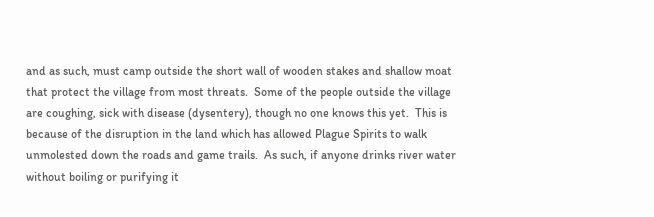and as such, must camp outside the short wall of wooden stakes and shallow moat that protect the village from most threats.  Some of the people outside the village are coughing, sick with disease (dysentery), though no one knows this yet.  This is because of the disruption in the land which has allowed Plague Spirits to walk unmolested down the roads and game trails.  As such, if anyone drinks river water without boiling or purifying it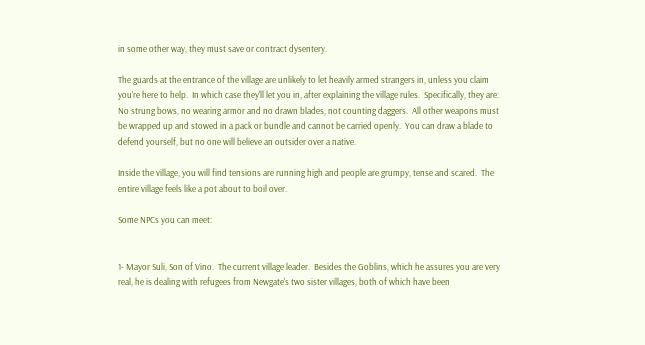in some other way, they must save or contract dysentery.

The guards at the entrance of the village are unlikely to let heavily armed strangers in, unless you claim you're here to help.  In which case they'll let you in, after explaining the village rules.  Specifically, they are: No strung bows, no wearing armor and no drawn blades, not counting daggers.  All other weapons must be wrapped up and stowed in a pack or bundle and cannot be carried openly.  You can draw a blade to defend yourself, but no one will believe an outsider over a native.

Inside the village, you will find tensions are running high and people are grumpy, tense and scared.  The entire village feels like a pot about to boil over.

Some NPCs you can meet:


1- Mayor Suli, Son of Vino.  The current village leader.  Besides the Goblins, which he assures you are very real, he is dealing with refugees from Newgate's two sister villages, both of which have been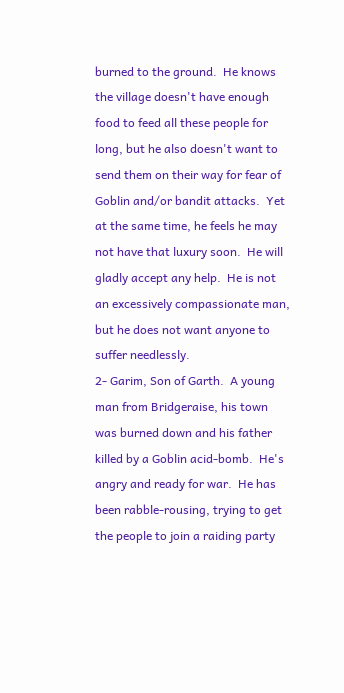burned to the ground.  He knows the village doesn't have enough food to feed all these people for long, but he also doesn't want to send them on their way for fear of Goblin and/or bandit attacks.  Yet at the same time, he feels he may not have that luxury soon.  He will gladly accept any help.  He is not an excessively compassionate man, but he does not want anyone to suffer needlessly.
2- Garim, Son of Garth.  A young man from Bridgeraise, his town was burned down and his father killed by a Goblin acid-bomb.  He's angry and ready for war.  He has been rabble-rousing, trying to get the people to join a raiding party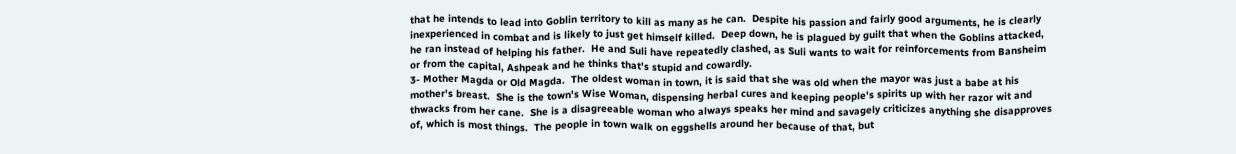that he intends to lead into Goblin territory to kill as many as he can.  Despite his passion and fairly good arguments, he is clearly inexperienced in combat and is likely to just get himself killed.  Deep down, he is plagued by guilt that when the Goblins attacked, he ran instead of helping his father.  He and Suli have repeatedly clashed, as Suli wants to wait for reinforcements from Bansheim or from the capital, Ashpeak and he thinks that's stupid and cowardly.
3- Mother Magda or Old Magda.  The oldest woman in town, it is said that she was old when the mayor was just a babe at his mother's breast.  She is the town's Wise Woman, dispensing herbal cures and keeping people's spirits up with her razor wit and thwacks from her cane.  She is a disagreeable woman who always speaks her mind and savagely criticizes anything she disapproves of, which is most things.  The people in town walk on eggshells around her because of that, but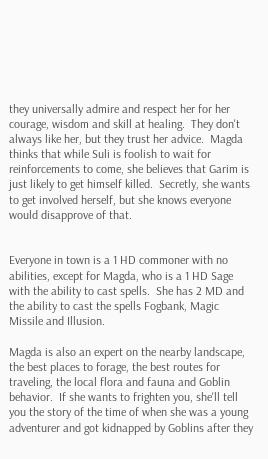they universally admire and respect her for her courage, wisdom and skill at healing.  They don't always like her, but they trust her advice.  Magda thinks that while Suli is foolish to wait for reinforcements to come, she believes that Garim is just likely to get himself killed.  Secretly, she wants to get involved herself, but she knows everyone would disapprove of that.


Everyone in town is a 1 HD commoner with no abilities, except for Magda, who is a 1 HD Sage with the ability to cast spells.  She has 2 MD and the ability to cast the spells Fogbank, Magic Missile and Illusion.

Magda is also an expert on the nearby landscape, the best places to forage, the best routes for traveling, the local flora and fauna and Goblin behavior.  If she wants to frighten you, she'll tell you the story of the time of when she was a young adventurer and got kidnapped by Goblins after they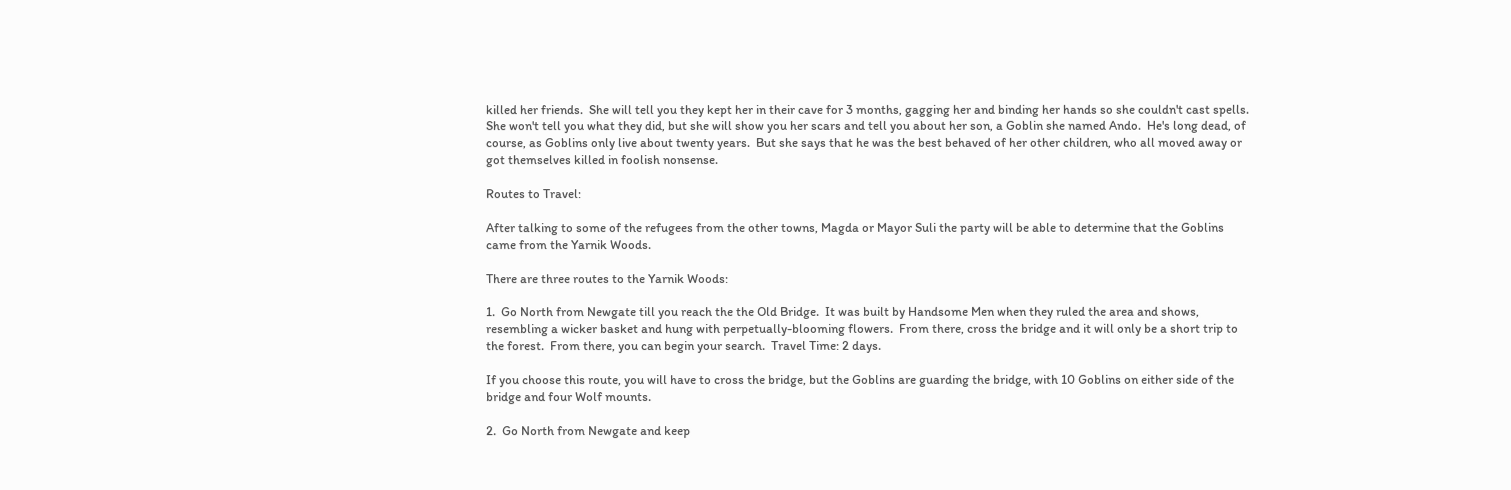killed her friends.  She will tell you they kept her in their cave for 3 months, gagging her and binding her hands so she couldn't cast spells.  She won't tell you what they did, but she will show you her scars and tell you about her son, a Goblin she named Ando.  He's long dead, of course, as Goblins only live about twenty years.  But she says that he was the best behaved of her other children, who all moved away or got themselves killed in foolish nonsense.

Routes to Travel:

After talking to some of the refugees from the other towns, Magda or Mayor Suli the party will be able to determine that the Goblins came from the Yarnik Woods.

There are three routes to the Yarnik Woods:

1.  Go North from Newgate till you reach the the Old Bridge.  It was built by Handsome Men when they ruled the area and shows, resembling a wicker basket and hung with perpetually-blooming flowers.  From there, cross the bridge and it will only be a short trip to the forest.  From there, you can begin your search.  Travel Time: 2 days.

If you choose this route, you will have to cross the bridge, but the Goblins are guarding the bridge, with 10 Goblins on either side of the bridge and four Wolf mounts.

2.  Go North from Newgate and keep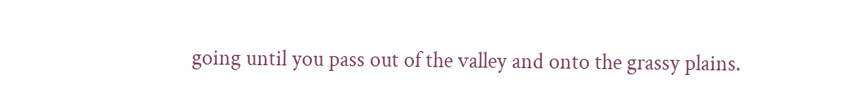going until you pass out of the valley and onto the grassy plains.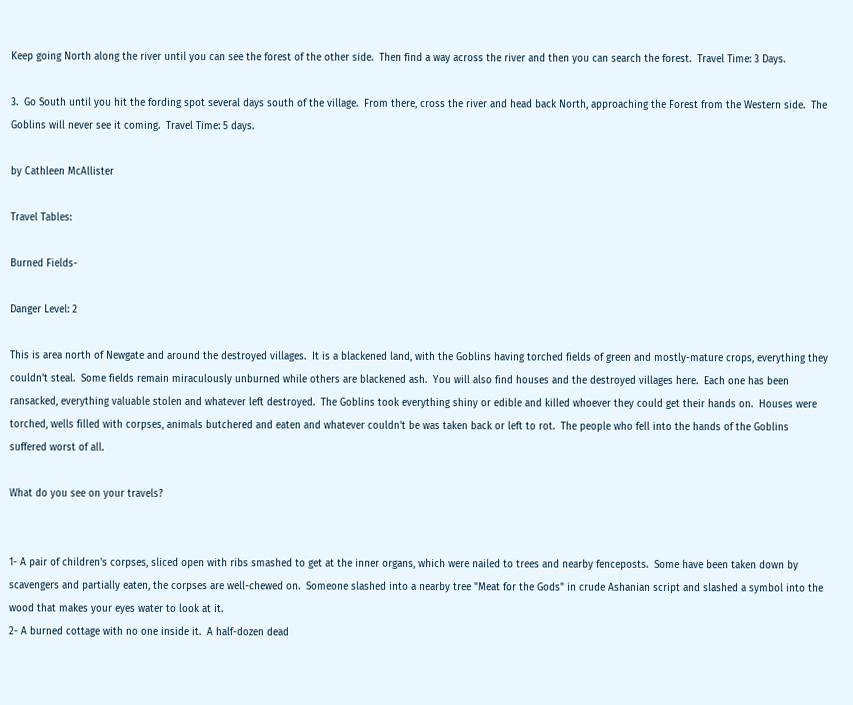Keep going North along the river until you can see the forest of the other side.  Then find a way across the river and then you can search the forest.  Travel Time: 3 Days.

3.  Go South until you hit the fording spot several days south of the village.  From there, cross the river and head back North, approaching the Forest from the Western side.  The Goblins will never see it coming.  Travel Time: 5 days.

by Cathleen McAllister

Travel Tables:

Burned Fields-

Danger Level: 2

This is area north of Newgate and around the destroyed villages.  It is a blackened land, with the Goblins having torched fields of green and mostly-mature crops, everything they couldn't steal.  Some fields remain miraculously unburned while others are blackened ash.  You will also find houses and the destroyed villages here.  Each one has been ransacked, everything valuable stolen and whatever left destroyed.  The Goblins took everything shiny or edible and killed whoever they could get their hands on.  Houses were torched, wells filled with corpses, animals butchered and eaten and whatever couldn't be was taken back or left to rot.  The people who fell into the hands of the Goblins suffered worst of all.

What do you see on your travels?


1- A pair of children's corpses, sliced open with ribs smashed to get at the inner organs, which were nailed to trees and nearby fenceposts.  Some have been taken down by scavengers and partially eaten, the corpses are well-chewed on.  Someone slashed into a nearby tree "Meat for the Gods" in crude Ashanian script and slashed a symbol into the wood that makes your eyes water to look at it.
2- A burned cottage with no one inside it.  A half-dozen dead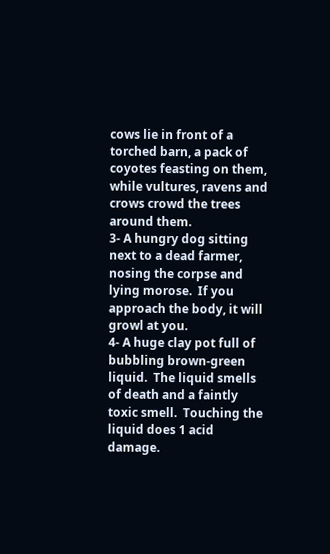cows lie in front of a torched barn, a pack of coyotes feasting on them, while vultures, ravens and crows crowd the trees around them.
3- A hungry dog sitting next to a dead farmer, nosing the corpse and lying morose.  If you approach the body, it will growl at you.
4- A huge clay pot full of bubbling brown-green liquid.  The liquid smells of death and a faintly toxic smell.  Touching the liquid does 1 acid damage.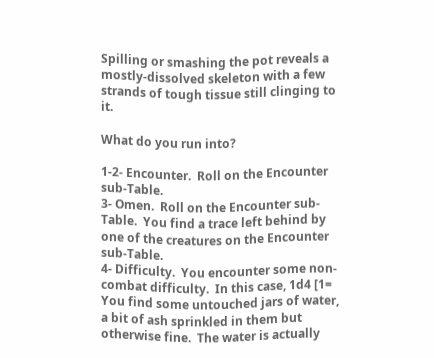Spilling or smashing the pot reveals a mostly-dissolved skeleton with a few strands of tough tissue still clinging to it.

What do you run into?

1-2- Encounter.  Roll on the Encounter sub-Table.
3- Omen.  Roll on the Encounter sub-Table.  You find a trace left behind by one of the creatures on the Encounter sub-Table.
4- Difficulty.  You encounter some non-combat difficulty.  In this case, 1d4 [1= You find some untouched jars of water, a bit of ash sprinkled in them but otherwise fine.  The water is actually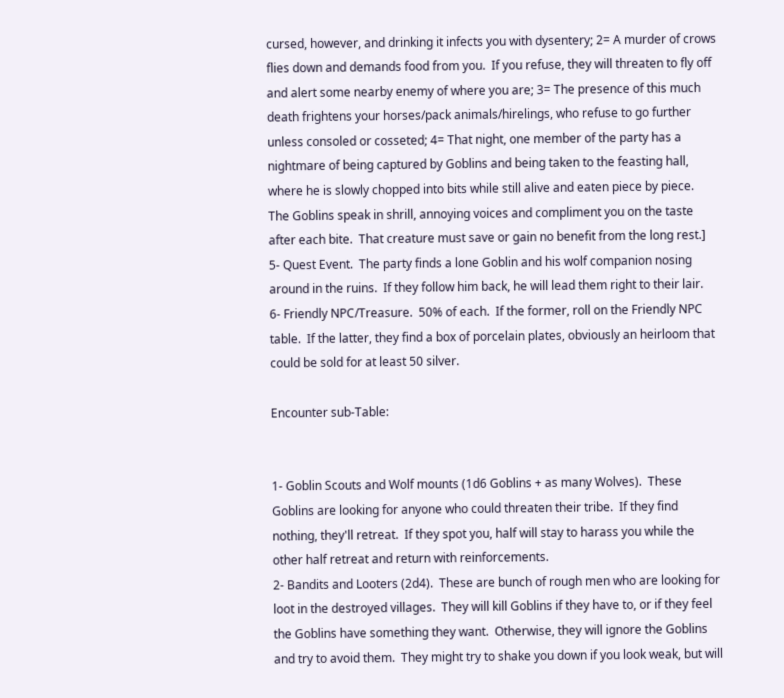cursed, however, and drinking it infects you with dysentery; 2= A murder of crows flies down and demands food from you.  If you refuse, they will threaten to fly off and alert some nearby enemy of where you are; 3= The presence of this much death frightens your horses/pack animals/hirelings, who refuse to go further unless consoled or cosseted; 4= That night, one member of the party has a nightmare of being captured by Goblins and being taken to the feasting hall, where he is slowly chopped into bits while still alive and eaten piece by piece.  The Goblins speak in shrill, annoying voices and compliment you on the taste after each bite.  That creature must save or gain no benefit from the long rest.]
5- Quest Event.  The party finds a lone Goblin and his wolf companion nosing around in the ruins.  If they follow him back, he will lead them right to their lair.
6- Friendly NPC/Treasure.  50% of each.  If the former, roll on the Friendly NPC table.  If the latter, they find a box of porcelain plates, obviously an heirloom that could be sold for at least 50 silver.

Encounter sub-Table:


1- Goblin Scouts and Wolf mounts (1d6 Goblins + as many Wolves).  These Goblins are looking for anyone who could threaten their tribe.  If they find nothing, they'll retreat.  If they spot you, half will stay to harass you while the other half retreat and return with reinforcements.
2- Bandits and Looters (2d4).  These are bunch of rough men who are looking for loot in the destroyed villages.  They will kill Goblins if they have to, or if they feel the Goblins have something they want.  Otherwise, they will ignore the Goblins and try to avoid them.  They might try to shake you down if you look weak, but will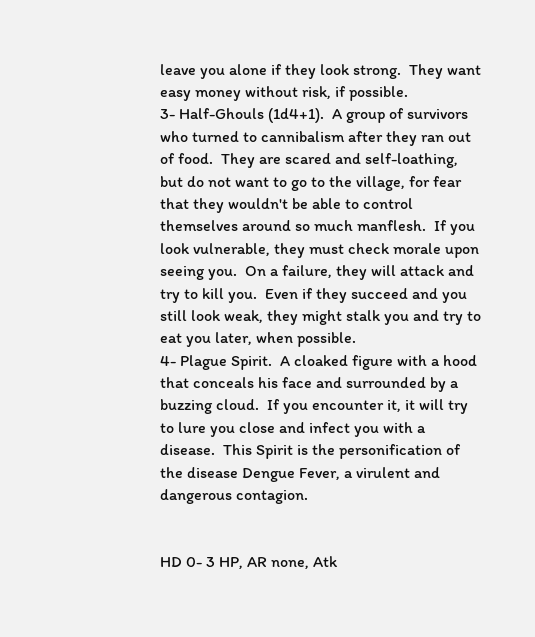leave you alone if they look strong.  They want easy money without risk, if possible.
3- Half-Ghouls (1d4+1).  A group of survivors who turned to cannibalism after they ran out of food.  They are scared and self-loathing, but do not want to go to the village, for fear that they wouldn't be able to control themselves around so much manflesh.  If you look vulnerable, they must check morale upon seeing you.  On a failure, they will attack and try to kill you.  Even if they succeed and you still look weak, they might stalk you and try to eat you later, when possible.
4- Plague Spirit.  A cloaked figure with a hood that conceals his face and surrounded by a buzzing cloud.  If you encounter it, it will try to lure you close and infect you with a disease.  This Spirit is the personification of the disease Dengue Fever, a virulent and dangerous contagion.


HD 0- 3 HP, AR none, Atk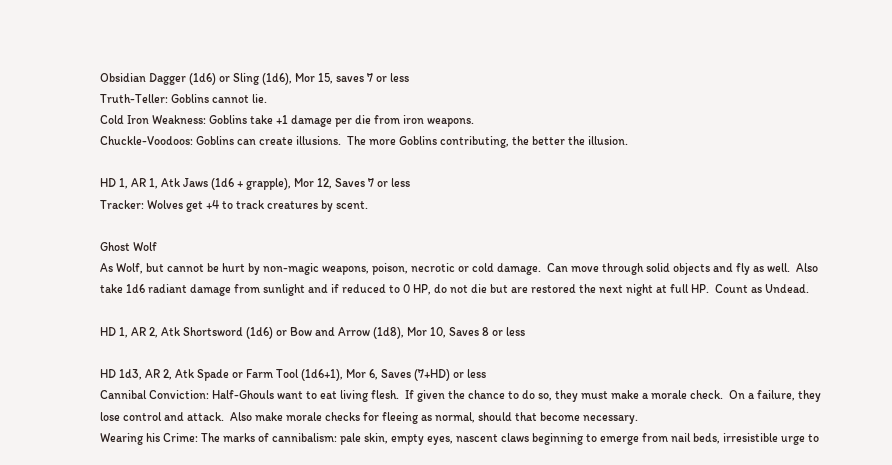Obsidian Dagger (1d6) or Sling (1d6), Mor 15, saves 7 or less
Truth-Teller: Goblins cannot lie.
Cold Iron Weakness: Goblins take +1 damage per die from iron weapons.
Chuckle-Voodoos: Goblins can create illusions.  The more Goblins contributing, the better the illusion.

HD 1, AR 1, Atk Jaws (1d6 + grapple), Mor 12, Saves 7 or less
Tracker: Wolves get +4 to track creatures by scent.

Ghost Wolf
As Wolf, but cannot be hurt by non-magic weapons, poison, necrotic or cold damage.  Can move through solid objects and fly as well.  Also take 1d6 radiant damage from sunlight and if reduced to 0 HP, do not die but are restored the next night at full HP.  Count as Undead.

HD 1, AR 2, Atk Shortsword (1d6) or Bow and Arrow (1d8), Mor 10, Saves 8 or less

HD 1d3, AR 2, Atk Spade or Farm Tool (1d6+1), Mor 6, Saves (7+HD) or less
Cannibal Conviction: Half-Ghouls want to eat living flesh.  If given the chance to do so, they must make a morale check.  On a failure, they lose control and attack.  Also make morale checks for fleeing as normal, should that become necessary.
Wearing his Crime: The marks of cannibalism: pale skin, empty eyes, nascent claws beginning to emerge from nail beds, irresistible urge to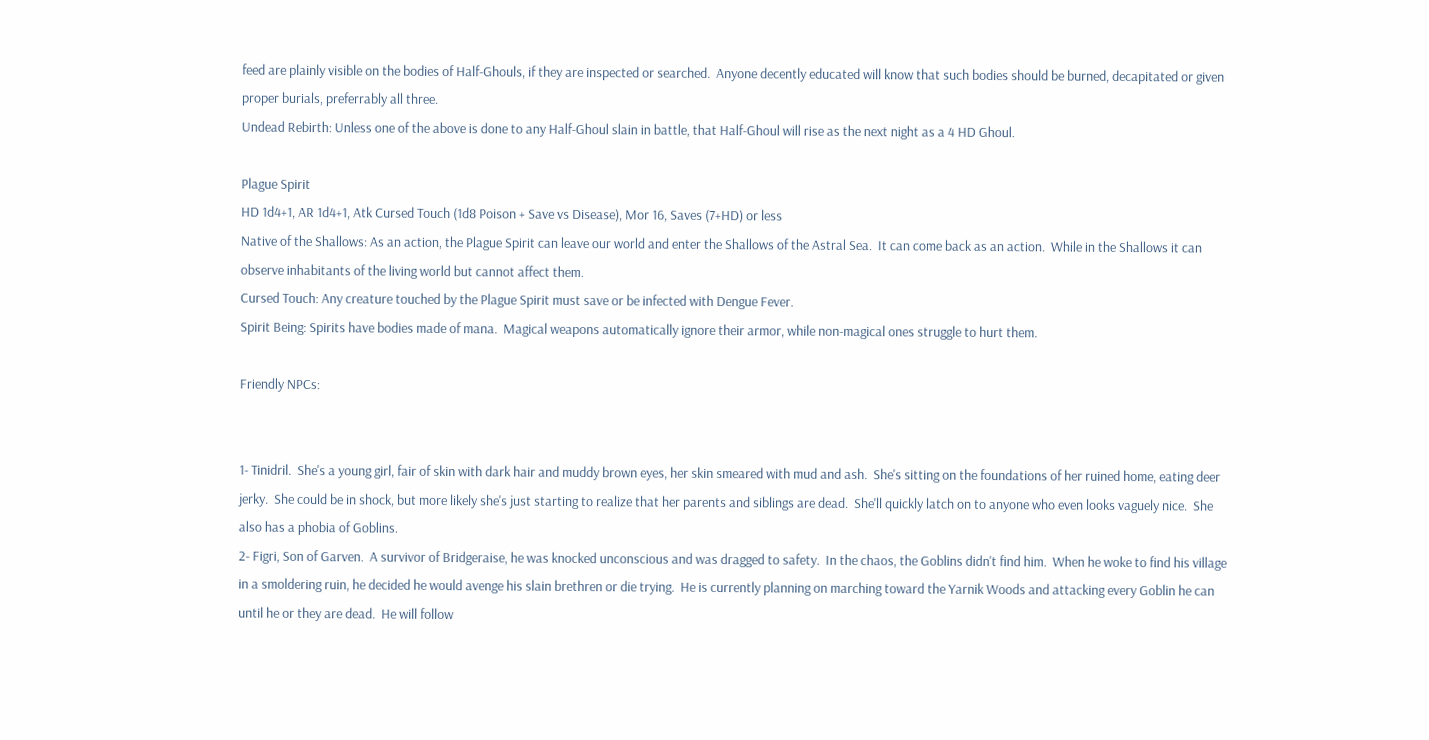feed are plainly visible on the bodies of Half-Ghouls, if they are inspected or searched.  Anyone decently educated will know that such bodies should be burned, decapitated or given proper burials, preferrably all three.
Undead Rebirth: Unless one of the above is done to any Half-Ghoul slain in battle, that Half-Ghoul will rise as the next night as a 4 HD Ghoul.

Plague Spirit
HD 1d4+1, AR 1d4+1, Atk Cursed Touch (1d8 Poison + Save vs Disease), Mor 16, Saves (7+HD) or less
Native of the Shallows: As an action, the Plague Spirit can leave our world and enter the Shallows of the Astral Sea.  It can come back as an action.  While in the Shallows it can observe inhabitants of the living world but cannot affect them.
Cursed Touch: Any creature touched by the Plague Spirit must save or be infected with Dengue Fever.
Spirit Being: Spirits have bodies made of mana.  Magical weapons automatically ignore their armor, while non-magical ones struggle to hurt them.

Friendly NPCs:


1- Tinidril.  She's a young girl, fair of skin with dark hair and muddy brown eyes, her skin smeared with mud and ash.  She's sitting on the foundations of her ruined home, eating deer jerky.  She could be in shock, but more likely she's just starting to realize that her parents and siblings are dead.  She'll quickly latch on to anyone who even looks vaguely nice.  She also has a phobia of Goblins.
2- Figri, Son of Garven.  A survivor of Bridgeraise, he was knocked unconscious and was dragged to safety.  In the chaos, the Goblins didn't find him.  When he woke to find his village in a smoldering ruin, he decided he would avenge his slain brethren or die trying.  He is currently planning on marching toward the Yarnik Woods and attacking every Goblin he can until he or they are dead.  He will follow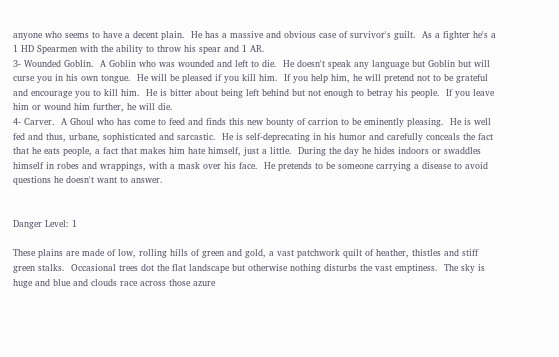anyone who seems to have a decent plain.  He has a massive and obvious case of survivor's guilt.  As a fighter he's a 1 HD Spearmen with the ability to throw his spear and 1 AR.
3- Wounded Goblin.  A Goblin who was wounded and left to die.  He doesn't speak any language but Goblin but will curse you in his own tongue.  He will be pleased if you kill him.  If you help him, he will pretend not to be grateful and encourage you to kill him.  He is bitter about being left behind but not enough to betray his people.  If you leave him or wound him further, he will die.
4- Carver.  A Ghoul who has come to feed and finds this new bounty of carrion to be eminently pleasing.  He is well fed and thus, urbane, sophisticated and sarcastic.  He is self-deprecating in his humor and carefully conceals the fact that he eats people, a fact that makes him hate himself, just a little.  During the day he hides indoors or swaddles himself in robes and wrappings, with a mask over his face.  He pretends to be someone carrying a disease to avoid questions he doesn't want to answer.


Danger Level: 1

These plains are made of low, rolling hills of green and gold, a vast patchwork quilt of heather, thistles and stiff green stalks.  Occasional trees dot the flat landscape but otherwise nothing disturbs the vast emptiness.  The sky is huge and blue and clouds race across those azure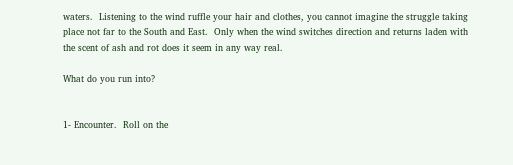waters.  Listening to the wind ruffle your hair and clothes, you cannot imagine the struggle taking place not far to the South and East.  Only when the wind switches direction and returns laden with the scent of ash and rot does it seem in any way real.

What do you run into?


1- Encounter.  Roll on the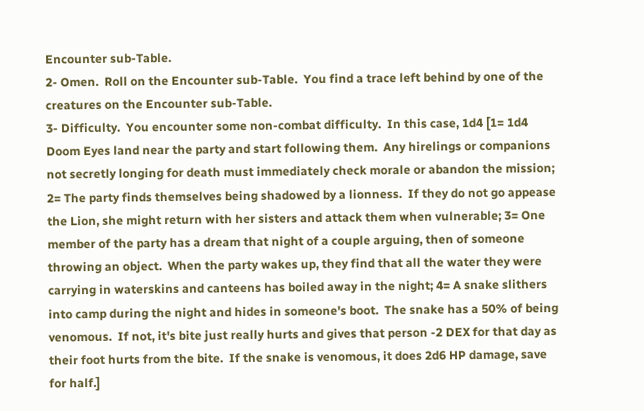Encounter sub-Table.
2- Omen.  Roll on the Encounter sub-Table.  You find a trace left behind by one of the creatures on the Encounter sub-Table.
3- Difficulty.  You encounter some non-combat difficulty.  In this case, 1d4 [1= 1d4 Doom Eyes land near the party and start following them.  Any hirelings or companions not secretly longing for death must immediately check morale or abandon the mission; 2= The party finds themselves being shadowed by a lionness.  If they do not go appease the Lion, she might return with her sisters and attack them when vulnerable; 3= One member of the party has a dream that night of a couple arguing, then of someone throwing an object.  When the party wakes up, they find that all the water they were carrying in waterskins and canteens has boiled away in the night; 4= A snake slithers into camp during the night and hides in someone's boot.  The snake has a 50% of being venomous.  If not, it's bite just really hurts and gives that person -2 DEX for that day as their foot hurts from the bite.  If the snake is venomous, it does 2d6 HP damage, save for half.]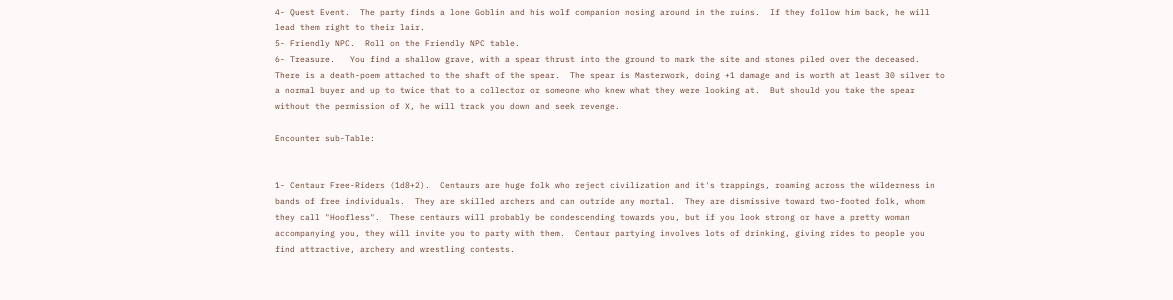4- Quest Event.  The party finds a lone Goblin and his wolf companion nosing around in the ruins.  If they follow him back, he will lead them right to their lair.
5- Friendly NPC.  Roll on the Friendly NPC table.
6- Treasure.   You find a shallow grave, with a spear thrust into the ground to mark the site and stones piled over the deceased.  There is a death-poem attached to the shaft of the spear.  The spear is Masterwork, doing +1 damage and is worth at least 30 silver to a normal buyer and up to twice that to a collector or someone who knew what they were looking at.  But should you take the spear without the permission of X, he will track you down and seek revenge.

Encounter sub-Table:


1- Centaur Free-Riders (1d8+2).  Centaurs are huge folk who reject civilization and it's trappings, roaming across the wilderness in bands of free individuals.  They are skilled archers and can outride any mortal.  They are dismissive toward two-footed folk, whom they call "Hoofless".  These centaurs will probably be condescending towards you, but if you look strong or have a pretty woman accompanying you, they will invite you to party with them.  Centaur partying involves lots of drinking, giving rides to people you find attractive, archery and wrestling contests.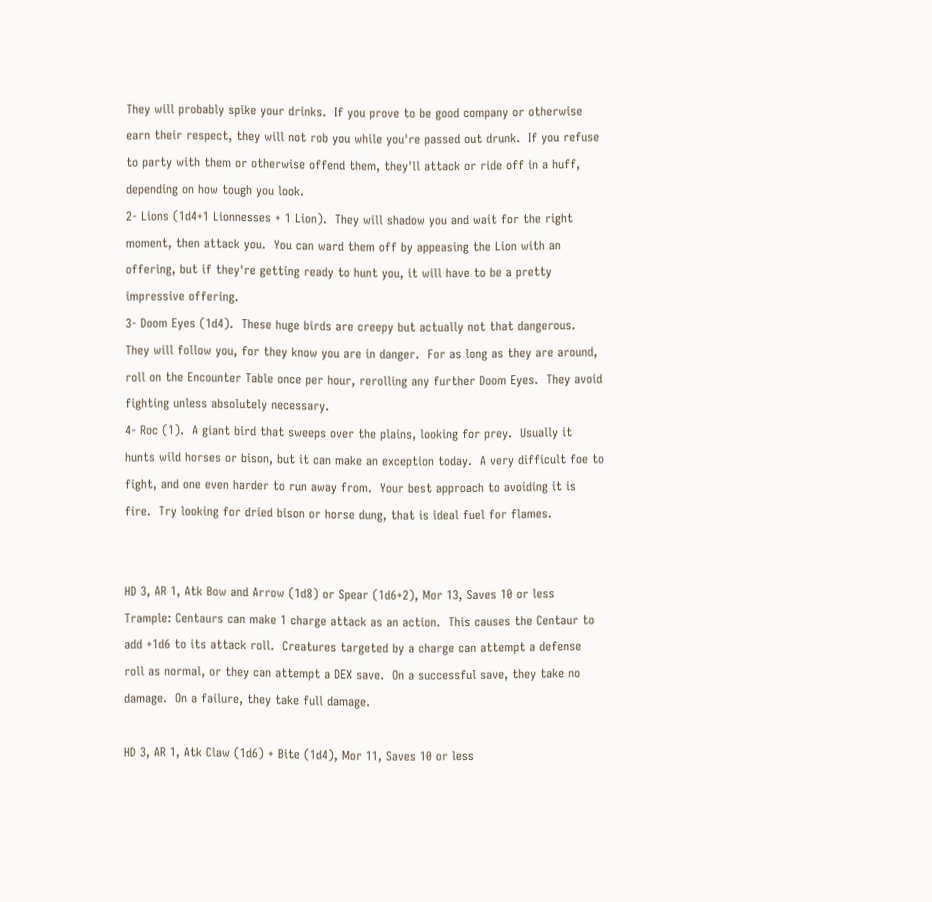They will probably spike your drinks.  If you prove to be good company or otherwise earn their respect, they will not rob you while you're passed out drunk.  If you refuse to party with them or otherwise offend them, they'll attack or ride off in a huff, depending on how tough you look.
2- Lions (1d4+1 Lionnesses + 1 Lion).  They will shadow you and wait for the right moment, then attack you.  You can ward them off by appeasing the Lion with an offering, but if they're getting ready to hunt you, it will have to be a pretty impressive offering.
3- Doom Eyes (1d4).  These huge birds are creepy but actually not that dangerous.  They will follow you, for they know you are in danger.  For as long as they are around, roll on the Encounter Table once per hour, rerolling any further Doom Eyes.  They avoid fighting unless absolutely necessary.
4- Roc (1).  A giant bird that sweeps over the plains, looking for prey.  Usually it hunts wild horses or bison, but it can make an exception today.  A very difficult foe to fight, and one even harder to run away from.  Your best approach to avoiding it is fire.  Try looking for dried bison or horse dung, that is ideal fuel for flames.


HD 3, AR 1, Atk Bow and Arrow (1d8) or Spear (1d6+2), Mor 13, Saves 10 or less
Trample: Centaurs can make 1 charge attack as an action.  This causes the Centaur to add +1d6 to its attack roll.  Creatures targeted by a charge can attempt a defense roll as normal, or they can attempt a DEX save.  On a successful save, they take no damage.  On a failure, they take full damage.

HD 3, AR 1, Atk Claw (1d6) + Bite (1d4), Mor 11, Saves 10 or less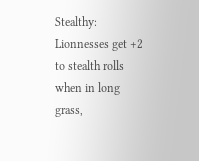Stealthy: Lionnesses get +2 to stealth rolls when in long grass,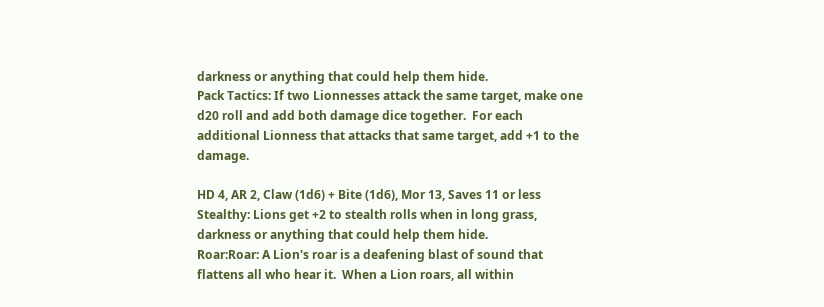darkness or anything that could help them hide.
Pack Tactics: If two Lionnesses attack the same target, make one d20 roll and add both damage dice together.  For each additional Lionness that attacks that same target, add +1 to the damage.

HD 4, AR 2, Claw (1d6) + Bite (1d6), Mor 13, Saves 11 or less
Stealthy: Lions get +2 to stealth rolls when in long grass, darkness or anything that could help them hide.
Roar:Roar: A Lion's roar is a deafening blast of sound that flattens all who hear it.  When a Lion roars, all within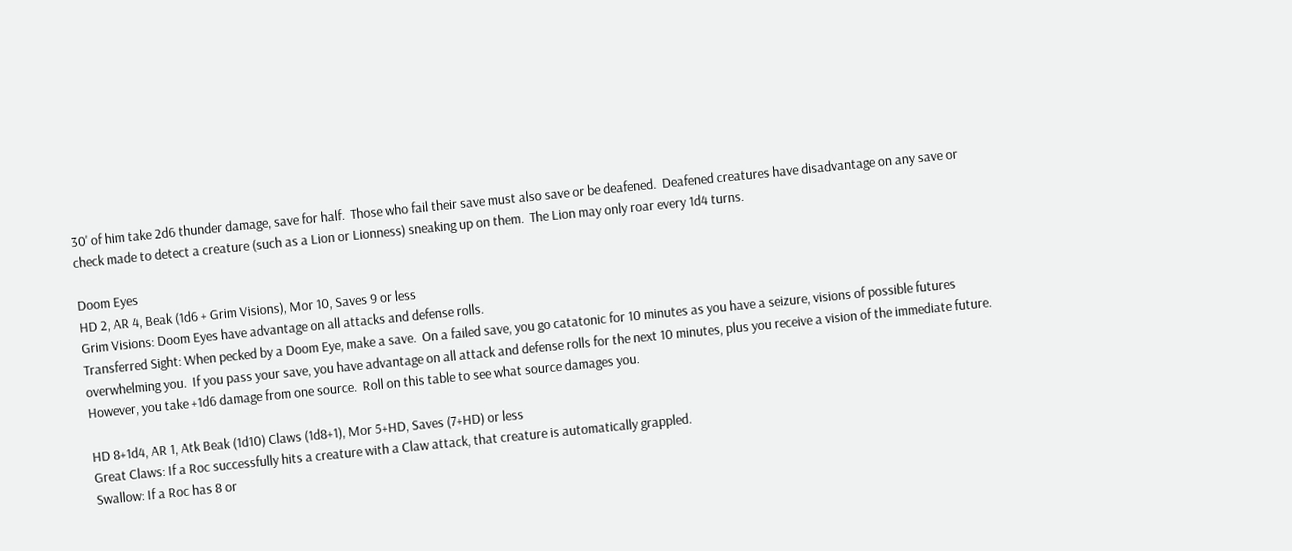30' of him take 2d6 thunder damage, save for half.  Those who fail their save must also save or be deafened.  Deafened creatures have disadvantage on any save or check made to detect a creature (such as a Lion or Lionness) sneaking up on them.  The Lion may only roar every 1d4 turns.

Doom Eyes
HD 2, AR 4, Beak (1d6 + Grim Visions), Mor 10, Saves 9 or less
Grim Visions: Doom Eyes have advantage on all attacks and defense rolls.
Transferred Sight: When pecked by a Doom Eye, make a save.  On a failed save, you go catatonic for 10 minutes as you have a seizure, visions of possible futures overwhelming you.  If you pass your save, you have advantage on all attack and defense rolls for the next 10 minutes, plus you receive a vision of the immediate future.  However, you take +1d6 damage from one source.  Roll on this table to see what source damages you.

HD 8+1d4, AR 1, Atk Beak (1d10) Claws (1d8+1), Mor 5+HD, Saves (7+HD) or less
Great Claws: If a Roc successfully hits a creature with a Claw attack, that creature is automatically grappled.
Swallow: If a Roc has 8 or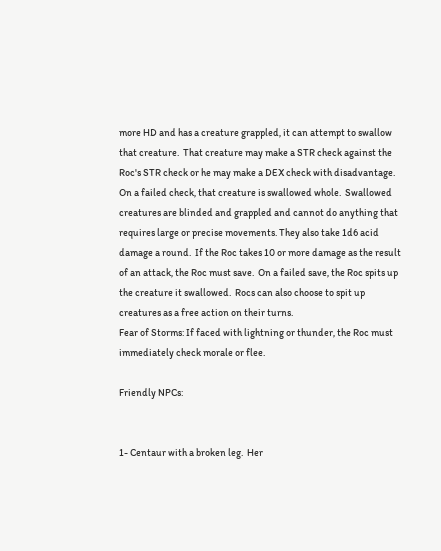more HD and has a creature grappled, it can attempt to swallow that creature.  That creature may make a STR check against the Roc's STR check or he may make a DEX check with disadvantage.  On a failed check, that creature is swallowed whole.  Swallowed creatures are blinded and grappled and cannot do anything that requires large or precise movements. They also take 1d6 acid damage a round.  If the Roc takes 10 or more damage as the result of an attack, the Roc must save.  On a failed save, the Roc spits up the creature it swallowed.  Rocs can also choose to spit up creatures as a free action on their turns.
Fear of Storms: If faced with lightning or thunder, the Roc must immediately check morale or flee.

Friendly NPCs:


1- Centaur with a broken leg.  Her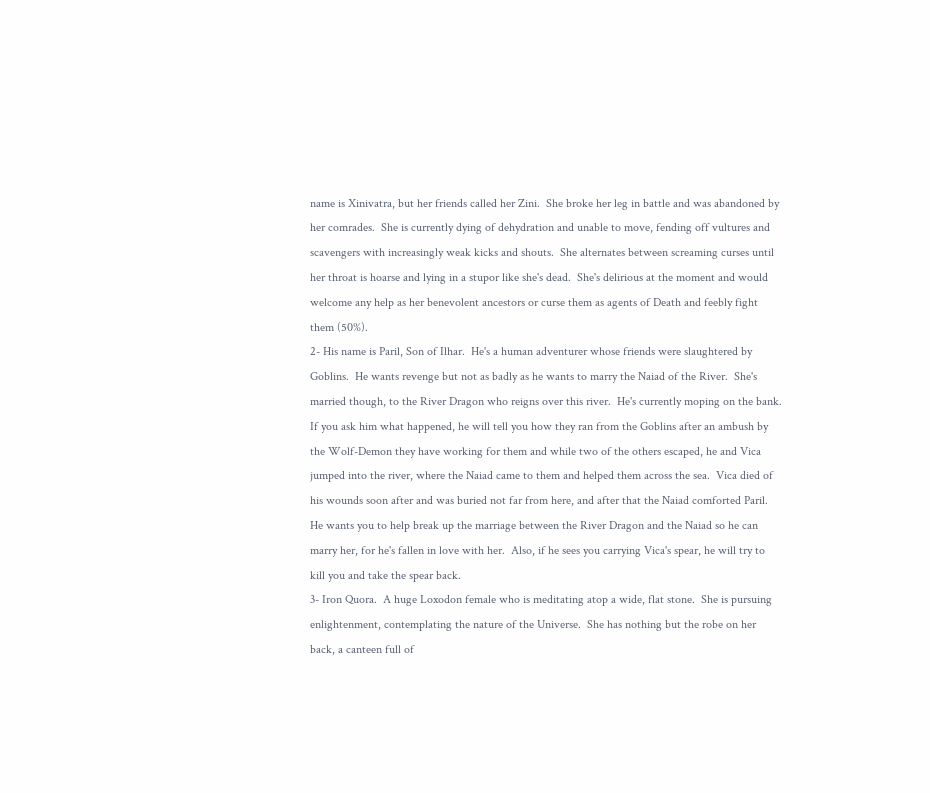name is Xinivatra, but her friends called her Zini.  She broke her leg in battle and was abandoned by her comrades.  She is currently dying of dehydration and unable to move, fending off vultures and scavengers with increasingly weak kicks and shouts.  She alternates between screaming curses until her throat is hoarse and lying in a stupor like she's dead.  She's delirious at the moment and would welcome any help as her benevolent ancestors or curse them as agents of Death and feebly fight them (50%).
2- His name is Paril, Son of Ilhar.  He's a human adventurer whose friends were slaughtered by Goblins.  He wants revenge but not as badly as he wants to marry the Naiad of the River.  She's married though, to the River Dragon who reigns over this river.  He's currently moping on the bank.  If you ask him what happened, he will tell you how they ran from the Goblins after an ambush by the Wolf-Demon they have working for them and while two of the others escaped, he and Vica jumped into the river, where the Naiad came to them and helped them across the sea.  Vica died of his wounds soon after and was buried not far from here, and after that the Naiad comforted Paril.  He wants you to help break up the marriage between the River Dragon and the Naiad so he can marry her, for he's fallen in love with her.  Also, if he sees you carrying Vica's spear, he will try to kill you and take the spear back.
3- Iron Quora.  A huge Loxodon female who is meditating atop a wide, flat stone.  She is pursuing enlightenment, contemplating the nature of the Universe.  She has nothing but the robe on her back, a canteen full of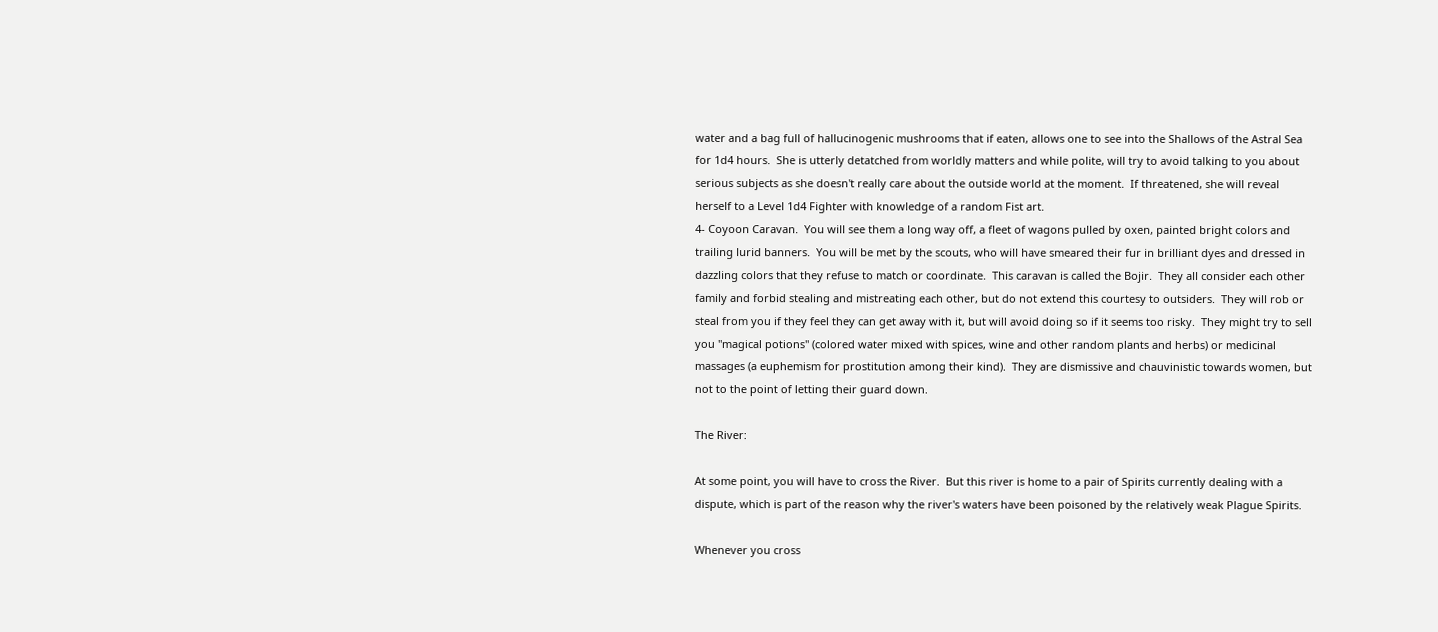water and a bag full of hallucinogenic mushrooms that if eaten, allows one to see into the Shallows of the Astral Sea for 1d4 hours.  She is utterly detatched from worldly matters and while polite, will try to avoid talking to you about serious subjects as she doesn't really care about the outside world at the moment.  If threatened, she will reveal herself to a Level 1d4 Fighter with knowledge of a random Fist art.
4- Coyoon Caravan.  You will see them a long way off, a fleet of wagons pulled by oxen, painted bright colors and trailing lurid banners.  You will be met by the scouts, who will have smeared their fur in brilliant dyes and dressed in dazzling colors that they refuse to match or coordinate.  This caravan is called the Bojir.  They all consider each other family and forbid stealing and mistreating each other, but do not extend this courtesy to outsiders.  They will rob or steal from you if they feel they can get away with it, but will avoid doing so if it seems too risky.  They might try to sell you "magical potions" (colored water mixed with spices, wine and other random plants and herbs) or medicinal massages (a euphemism for prostitution among their kind).  They are dismissive and chauvinistic towards women, but not to the point of letting their guard down.

The River:

At some point, you will have to cross the River.  But this river is home to a pair of Spirits currently dealing with a dispute, which is part of the reason why the river's waters have been poisoned by the relatively weak Plague Spirits.

Whenever you cross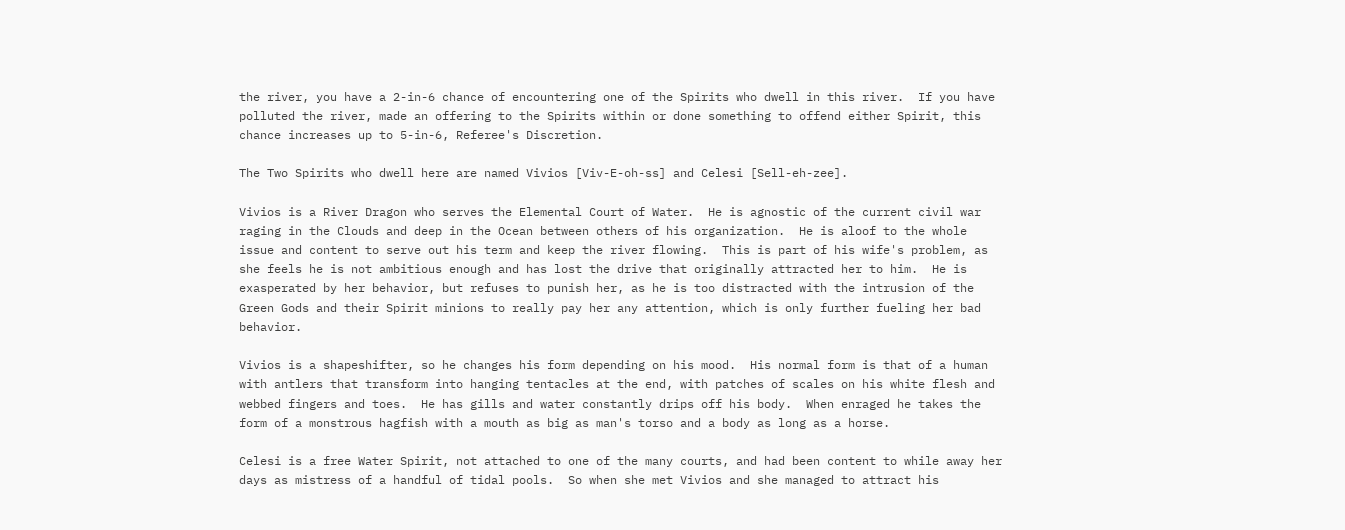the river, you have a 2-in-6 chance of encountering one of the Spirits who dwell in this river.  If you have polluted the river, made an offering to the Spirits within or done something to offend either Spirit, this chance increases up to 5-in-6, Referee's Discretion.

The Two Spirits who dwell here are named Vivios [Viv-E-oh-ss] and Celesi [Sell-eh-zee].

Vivios is a River Dragon who serves the Elemental Court of Water.  He is agnostic of the current civil war raging in the Clouds and deep in the Ocean between others of his organization.  He is aloof to the whole issue and content to serve out his term and keep the river flowing.  This is part of his wife's problem, as she feels he is not ambitious enough and has lost the drive that originally attracted her to him.  He is exasperated by her behavior, but refuses to punish her, as he is too distracted with the intrusion of the Green Gods and their Spirit minions to really pay her any attention, which is only further fueling her bad behavior.

Vivios is a shapeshifter, so he changes his form depending on his mood.  His normal form is that of a human with antlers that transform into hanging tentacles at the end, with patches of scales on his white flesh and webbed fingers and toes.  He has gills and water constantly drips off his body.  When enraged he takes the form of a monstrous hagfish with a mouth as big as man's torso and a body as long as a horse.

Celesi is a free Water Spirit, not attached to one of the many courts, and had been content to while away her days as mistress of a handful of tidal pools.  So when she met Vivios and she managed to attract his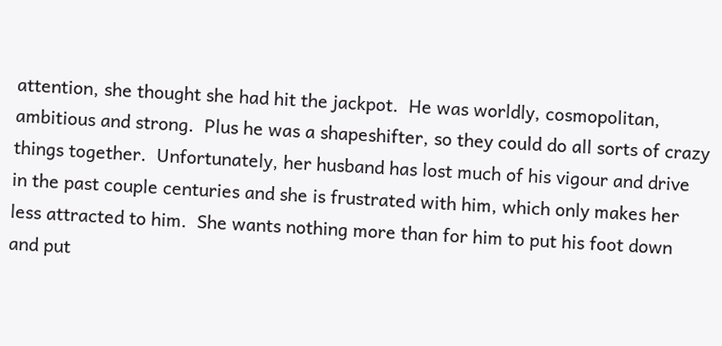attention, she thought she had hit the jackpot.  He was worldly, cosmopolitan, ambitious and strong.  Plus he was a shapeshifter, so they could do all sorts of crazy things together.  Unfortunately, her husband has lost much of his vigour and drive in the past couple centuries and she is frustrated with him, which only makes her less attracted to him.  She wants nothing more than for him to put his foot down and put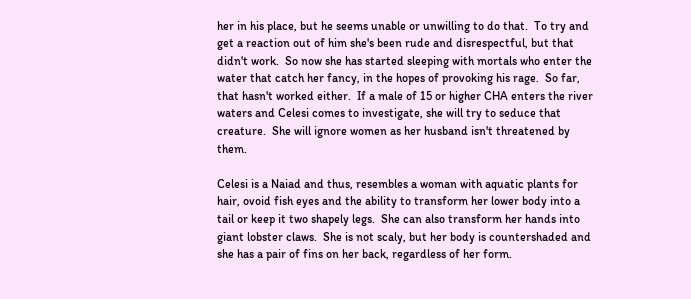her in his place, but he seems unable or unwilling to do that.  To try and get a reaction out of him she's been rude and disrespectful, but that didn't work.  So now she has started sleeping with mortals who enter the water that catch her fancy, in the hopes of provoking his rage.  So far, that hasn't worked either.  If a male of 15 or higher CHA enters the river waters and Celesi comes to investigate, she will try to seduce that creature.  She will ignore women as her husband isn't threatened by them.

Celesi is a Naiad and thus, resembles a woman with aquatic plants for hair, ovoid fish eyes and the ability to transform her lower body into a tail or keep it two shapely legs.  She can also transform her hands into giant lobster claws.  She is not scaly, but her body is countershaded and she has a pair of fins on her back, regardless of her form.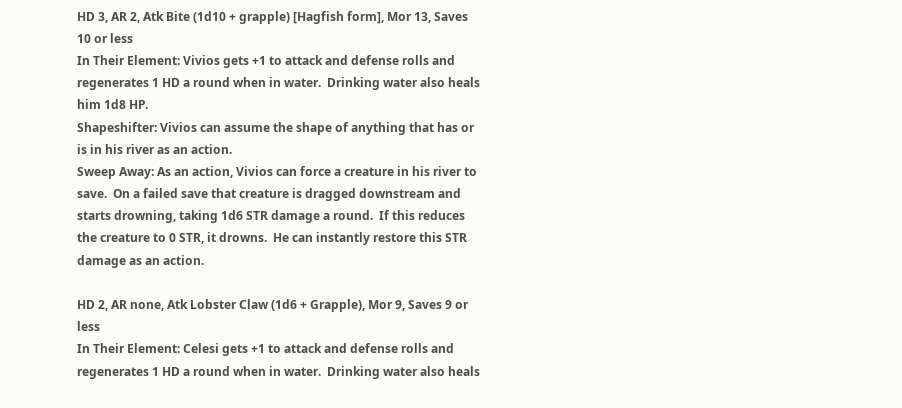HD 3, AR 2, Atk Bite (1d10 + grapple) [Hagfish form], Mor 13, Saves 10 or less
In Their Element: Vivios gets +1 to attack and defense rolls and regenerates 1 HD a round when in water.  Drinking water also heals him 1d8 HP.
Shapeshifter: Vivios can assume the shape of anything that has or is in his river as an action.
Sweep Away: As an action, Vivios can force a creature in his river to save.  On a failed save that creature is dragged downstream and starts drowning, taking 1d6 STR damage a round.  If this reduces the creature to 0 STR, it drowns.  He can instantly restore this STR damage as an action.

HD 2, AR none, Atk Lobster Claw (1d6 + Grapple), Mor 9, Saves 9 or less
In Their Element: Celesi gets +1 to attack and defense rolls and regenerates 1 HD a round when in water.  Drinking water also heals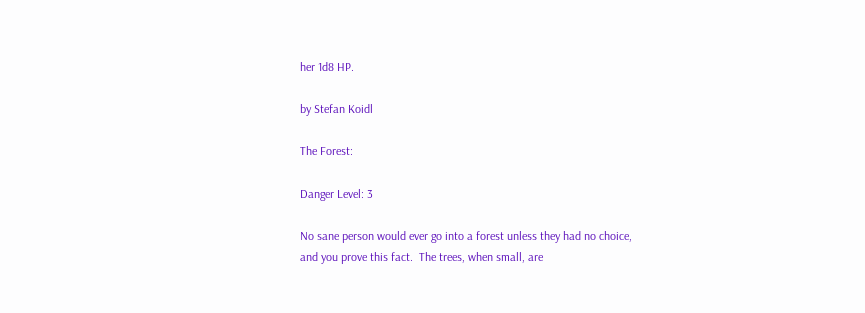her 1d8 HP.

by Stefan Koidl

The Forest:

Danger Level: 3

No sane person would ever go into a forest unless they had no choice, and you prove this fact.  The trees, when small, are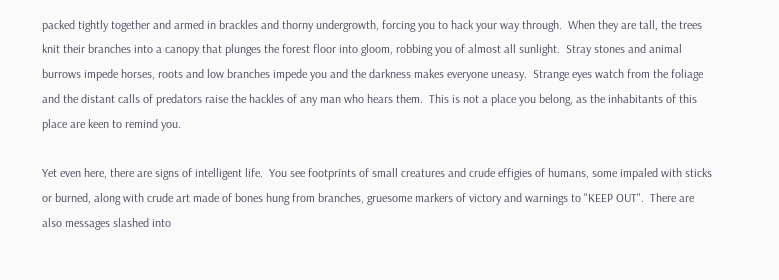packed tightly together and armed in brackles and thorny undergrowth, forcing you to hack your way through.  When they are tall, the trees knit their branches into a canopy that plunges the forest floor into gloom, robbing you of almost all sunlight.  Stray stones and animal burrows impede horses, roots and low branches impede you and the darkness makes everyone uneasy.  Strange eyes watch from the foliage and the distant calls of predators raise the hackles of any man who hears them.  This is not a place you belong, as the inhabitants of this place are keen to remind you.

Yet even here, there are signs of intelligent life.  You see footprints of small creatures and crude effigies of humans, some impaled with sticks or burned, along with crude art made of bones hung from branches, gruesome markers of victory and warnings to "KEEP OUT".  There are also messages slashed into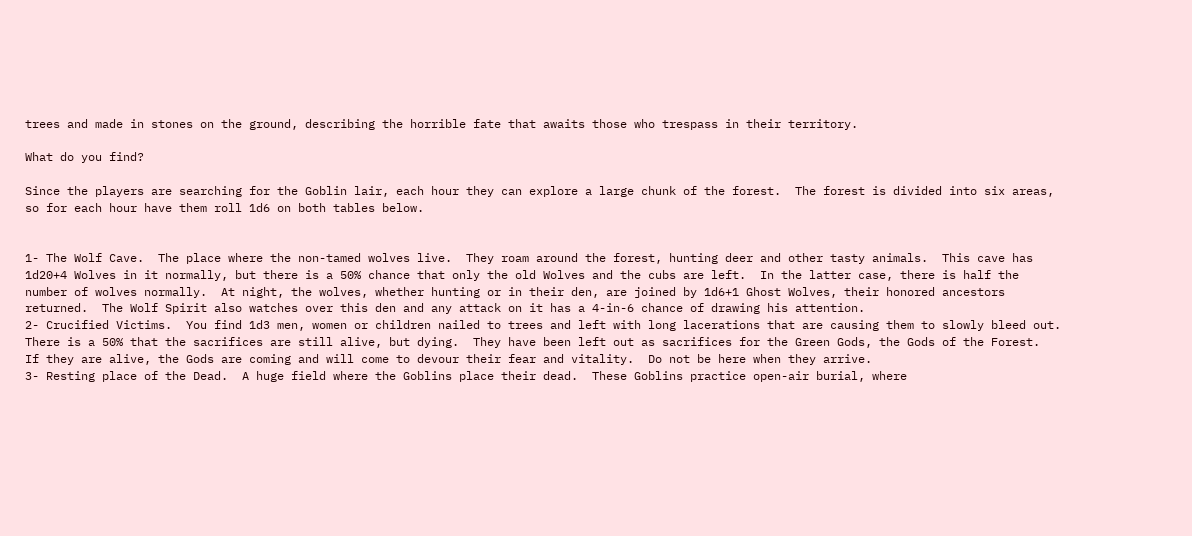trees and made in stones on the ground, describing the horrible fate that awaits those who trespass in their territory.

What do you find?

Since the players are searching for the Goblin lair, each hour they can explore a large chunk of the forest.  The forest is divided into six areas, so for each hour have them roll 1d6 on both tables below.


1- The Wolf Cave.  The place where the non-tamed wolves live.  They roam around the forest, hunting deer and other tasty animals.  This cave has 1d20+4 Wolves in it normally, but there is a 50% chance that only the old Wolves and the cubs are left.  In the latter case, there is half the number of wolves normally.  At night, the wolves, whether hunting or in their den, are joined by 1d6+1 Ghost Wolves, their honored ancestors returned.  The Wolf Spirit also watches over this den and any attack on it has a 4-in-6 chance of drawing his attention.
2- Crucified Victims.  You find 1d3 men, women or children nailed to trees and left with long lacerations that are causing them to slowly bleed out.  There is a 50% that the sacrifices are still alive, but dying.  They have been left out as sacrifices for the Green Gods, the Gods of the Forest.  If they are alive, the Gods are coming and will come to devour their fear and vitality.  Do not be here when they arrive.
3- Resting place of the Dead.  A huge field where the Goblins place their dead.  These Goblins practice open-air burial, where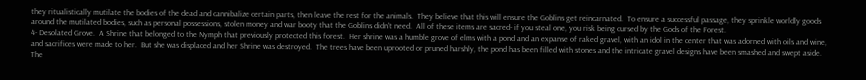they ritualistically mutilate the bodies of the dead and cannibalize certain parts, then leave the rest for the animals.  They believe that this will ensure the Goblins get reincarnated.  To ensure a successful passage, they sprinkle worldly goods around the mutilated bodies, such as personal possessions, stolen money and war booty that the Goblins didn't need.  All of these items are sacred- if you steal one, you risk being cursed by the Gods of the Forest.
4- Desolated Grove.  A Shrine that belonged to the Nymph that previously protected this forest.  Her shrine was a humble grove of elms with a pond and an expanse of raked gravel, with an idol in the center that was adorned with oils and wine, and sacrifices were made to her.  But she was displaced and her Shrine was destroyed.  The trees have been uprooted or pruned harshly, the pond has been filled with stones and the intricate gravel designs have been smashed and swept aside.  The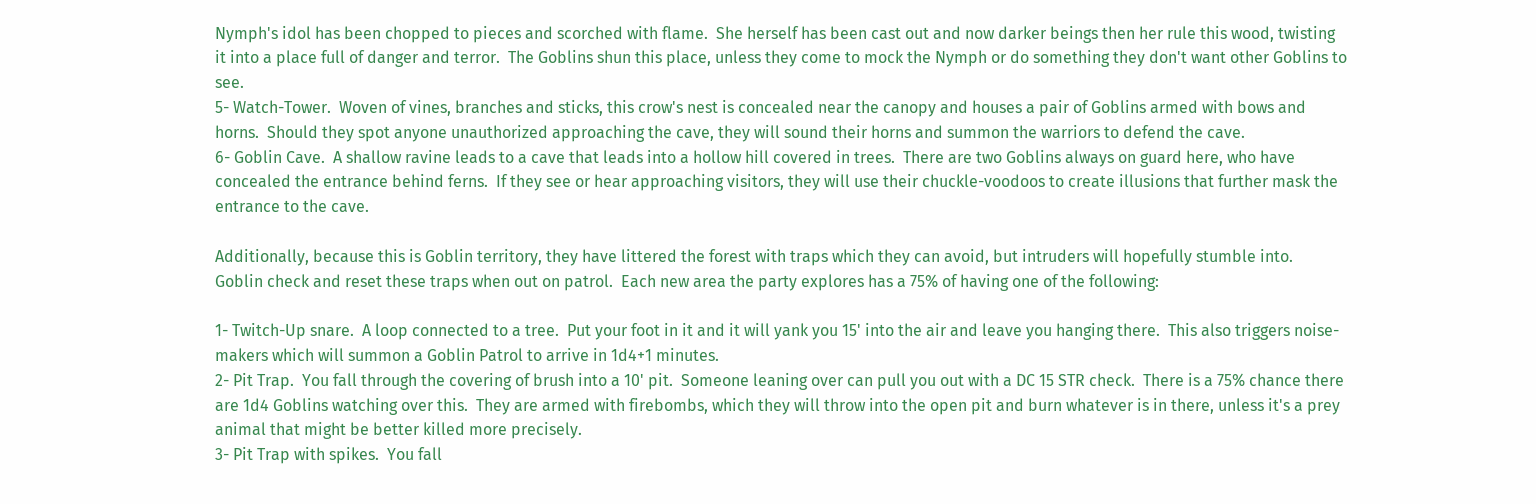Nymph's idol has been chopped to pieces and scorched with flame.  She herself has been cast out and now darker beings then her rule this wood, twisting it into a place full of danger and terror.  The Goblins shun this place, unless they come to mock the Nymph or do something they don't want other Goblins to see.
5- Watch-Tower.  Woven of vines, branches and sticks, this crow's nest is concealed near the canopy and houses a pair of Goblins armed with bows and horns.  Should they spot anyone unauthorized approaching the cave, they will sound their horns and summon the warriors to defend the cave.
6- Goblin Cave.  A shallow ravine leads to a cave that leads into a hollow hill covered in trees.  There are two Goblins always on guard here, who have concealed the entrance behind ferns.  If they see or hear approaching visitors, they will use their chuckle-voodoos to create illusions that further mask the entrance to the cave.

Additionally, because this is Goblin territory, they have littered the forest with traps which they can avoid, but intruders will hopefully stumble into.  Goblin check and reset these traps when out on patrol.  Each new area the party explores has a 75% of having one of the following:

1- Twitch-Up snare.  A loop connected to a tree.  Put your foot in it and it will yank you 15' into the air and leave you hanging there.  This also triggers noise-makers which will summon a Goblin Patrol to arrive in 1d4+1 minutes.
2- Pit Trap.  You fall through the covering of brush into a 10' pit.  Someone leaning over can pull you out with a DC 15 STR check.  There is a 75% chance there are 1d4 Goblins watching over this.  They are armed with firebombs, which they will throw into the open pit and burn whatever is in there, unless it's a prey animal that might be better killed more precisely.
3- Pit Trap with spikes.  You fall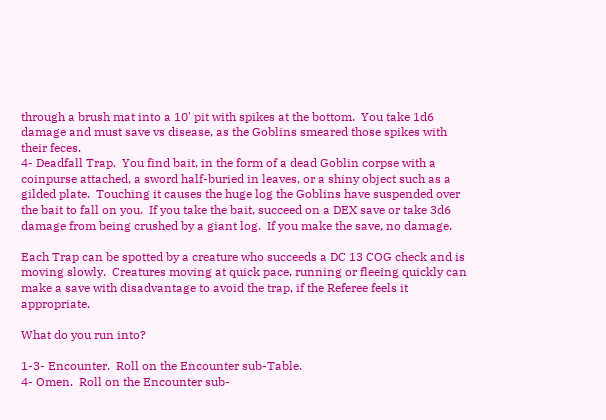through a brush mat into a 10' pit with spikes at the bottom.  You take 1d6 damage and must save vs disease, as the Goblins smeared those spikes with their feces.
4- Deadfall Trap.  You find bait, in the form of a dead Goblin corpse with a coinpurse attached, a sword half-buried in leaves, or a shiny object such as a gilded plate.  Touching it causes the huge log the Goblins have suspended over the bait to fall on you.  If you take the bait, succeed on a DEX save or take 3d6 damage from being crushed by a giant log.  If you make the save, no damage.

Each Trap can be spotted by a creature who succeeds a DC 13 COG check and is moving slowly.  Creatures moving at quick pace, running or fleeing quickly can make a save with disadvantage to avoid the trap, if the Referee feels it appropriate.

What do you run into?

1-3- Encounter.  Roll on the Encounter sub-Table.
4- Omen.  Roll on the Encounter sub-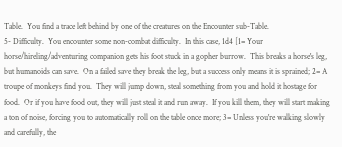Table.  You find a trace left behind by one of the creatures on the Encounter sub-Table.
5- Difficulty.  You encounter some non-combat difficulty.  In this case, 1d4 [1= Your horse/hireling/adventuring companion gets his foot stuck in a gopher burrow.  This breaks a horse's leg, but humanoids can save.  On a failed save they break the leg, but a success only means it is sprained; 2= A troupe of monkeys find you.  They will jump down, steal something from you and hold it hostage for food.  Or if you have food out, they will just steal it and run away.  If you kill them, they will start making a ton of noise, forcing you to automatically roll on the table once more; 3= Unless you're walking slowly and carefully, the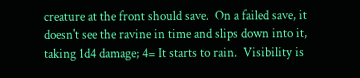creature at the front should save.  On a failed save, it doesn't see the ravine in time and slips down into it, taking 1d4 damage; 4= It starts to rain.  Visibility is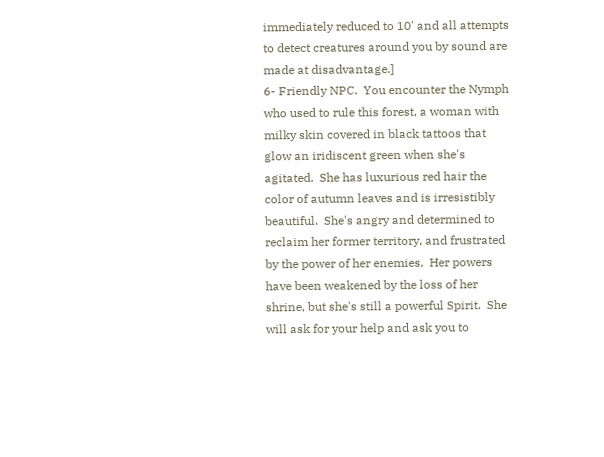immediately reduced to 10' and all attempts to detect creatures around you by sound are made at disadvantage.]
6- Friendly NPC.  You encounter the Nymph who used to rule this forest, a woman with milky skin covered in black tattoos that glow an iridiscent green when she's agitated.  She has luxurious red hair the color of autumn leaves and is irresistibly beautiful.  She's angry and determined to reclaim her former territory, and frustrated by the power of her enemies.  Her powers have been weakened by the loss of her shrine, but she's still a powerful Spirit.  She will ask for your help and ask you to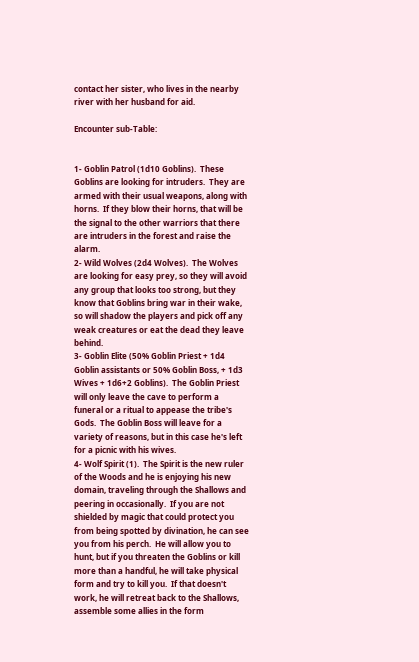contact her sister, who lives in the nearby river with her husband for aid.

Encounter sub-Table:


1- Goblin Patrol (1d10 Goblins).  These Goblins are looking for intruders.  They are armed with their usual weapons, along with horns.  If they blow their horns, that will be the signal to the other warriors that there are intruders in the forest and raise the alarm.
2- Wild Wolves (2d4 Wolves).  The Wolves are looking for easy prey, so they will avoid any group that looks too strong, but they know that Goblins bring war in their wake, so will shadow the players and pick off any weak creatures or eat the dead they leave behind.
3- Goblin Elite (50% Goblin Priest + 1d4 Goblin assistants or 50% Goblin Boss, + 1d3 Wives + 1d6+2 Goblins).  The Goblin Priest will only leave the cave to perform a funeral or a ritual to appease the tribe's Gods.  The Goblin Boss will leave for a variety of reasons, but in this case he's left for a picnic with his wives.
4- Wolf Spirit (1).  The Spirit is the new ruler of the Woods and he is enjoying his new domain, traveling through the Shallows and peering in occasionally.  If you are not shielded by magic that could protect you from being spotted by divination, he can see you from his perch.  He will allow you to hunt, but if you threaten the Goblins or kill more than a handful, he will take physical form and try to kill you.  If that doesn't work, he will retreat back to the Shallows, assemble some allies in the form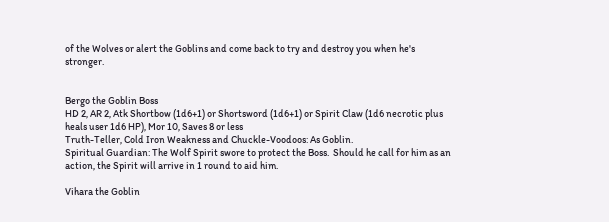of the Wolves or alert the Goblins and come back to try and destroy you when he's stronger.


Bergo the Goblin Boss
HD 2, AR 2, Atk Shortbow (1d6+1) or Shortsword (1d6+1) or Spirit Claw (1d6 necrotic plus heals user 1d6 HP), Mor 10, Saves 8 or less
Truth-Teller, Cold Iron Weakness and Chuckle-Voodoos: As Goblin.
Spiritual Guardian: The Wolf Spirit swore to protect the Boss.  Should he call for him as an action, the Spirit will arrive in 1 round to aid him.

Vihara the Goblin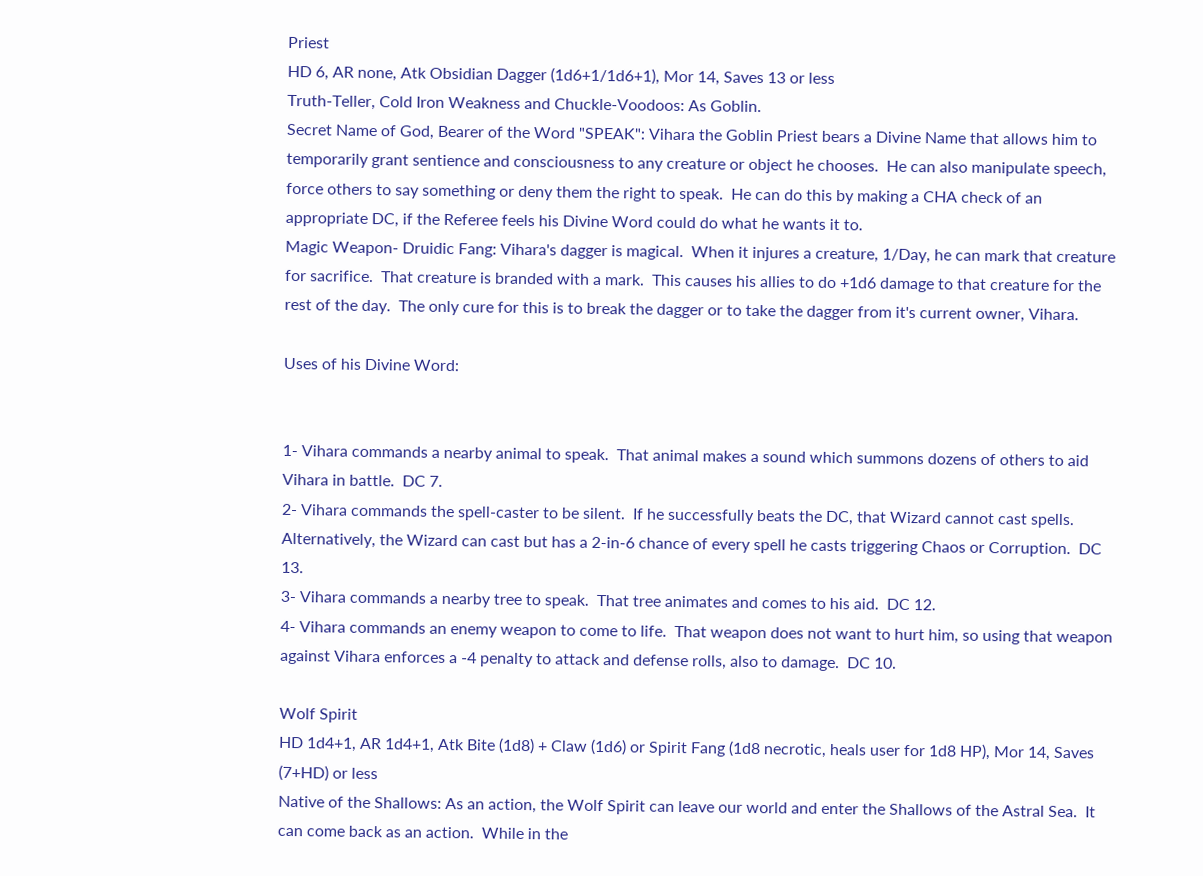Priest
HD 6, AR none, Atk Obsidian Dagger (1d6+1/1d6+1), Mor 14, Saves 13 or less
Truth-Teller, Cold Iron Weakness and Chuckle-Voodoos: As Goblin.
Secret Name of God, Bearer of the Word "SPEAK": Vihara the Goblin Priest bears a Divine Name that allows him to temporarily grant sentience and consciousness to any creature or object he chooses.  He can also manipulate speech, force others to say something or deny them the right to speak.  He can do this by making a CHA check of an appropriate DC, if the Referee feels his Divine Word could do what he wants it to.
Magic Weapon- Druidic Fang: Vihara's dagger is magical.  When it injures a creature, 1/Day, he can mark that creature for sacrifice.  That creature is branded with a mark.  This causes his allies to do +1d6 damage to that creature for the rest of the day.  The only cure for this is to break the dagger or to take the dagger from it's current owner, Vihara.

Uses of his Divine Word:


1- Vihara commands a nearby animal to speak.  That animal makes a sound which summons dozens of others to aid Vihara in battle.  DC 7.
2- Vihara commands the spell-caster to be silent.  If he successfully beats the DC, that Wizard cannot cast spells.  Alternatively, the Wizard can cast but has a 2-in-6 chance of every spell he casts triggering Chaos or Corruption.  DC 13.
3- Vihara commands a nearby tree to speak.  That tree animates and comes to his aid.  DC 12.
4- Vihara commands an enemy weapon to come to life.  That weapon does not want to hurt him, so using that weapon against Vihara enforces a -4 penalty to attack and defense rolls, also to damage.  DC 10.

Wolf Spirit
HD 1d4+1, AR 1d4+1, Atk Bite (1d8) + Claw (1d6) or Spirit Fang (1d8 necrotic, heals user for 1d8 HP), Mor 14, Saves (7+HD) or less
Native of the Shallows: As an action, the Wolf Spirit can leave our world and enter the Shallows of the Astral Sea.  It can come back as an action.  While in the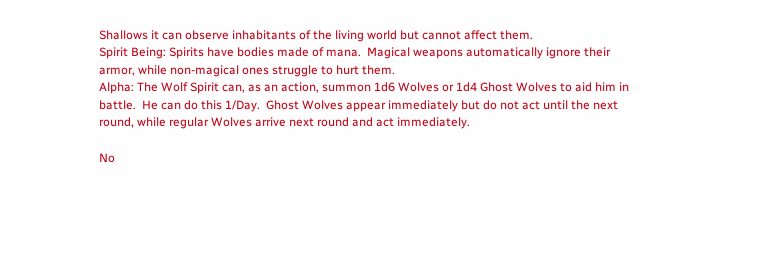Shallows it can observe inhabitants of the living world but cannot affect them.
Spirit Being: Spirits have bodies made of mana.  Magical weapons automatically ignore their armor, while non-magical ones struggle to hurt them.
Alpha: The Wolf Spirit can, as an action, summon 1d6 Wolves or 1d4 Ghost Wolves to aid him in battle.  He can do this 1/Day.  Ghost Wolves appear immediately but do not act until the next round, while regular Wolves arrive next round and act immediately.

No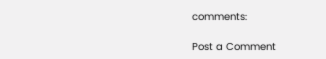comments:

Post a Comment